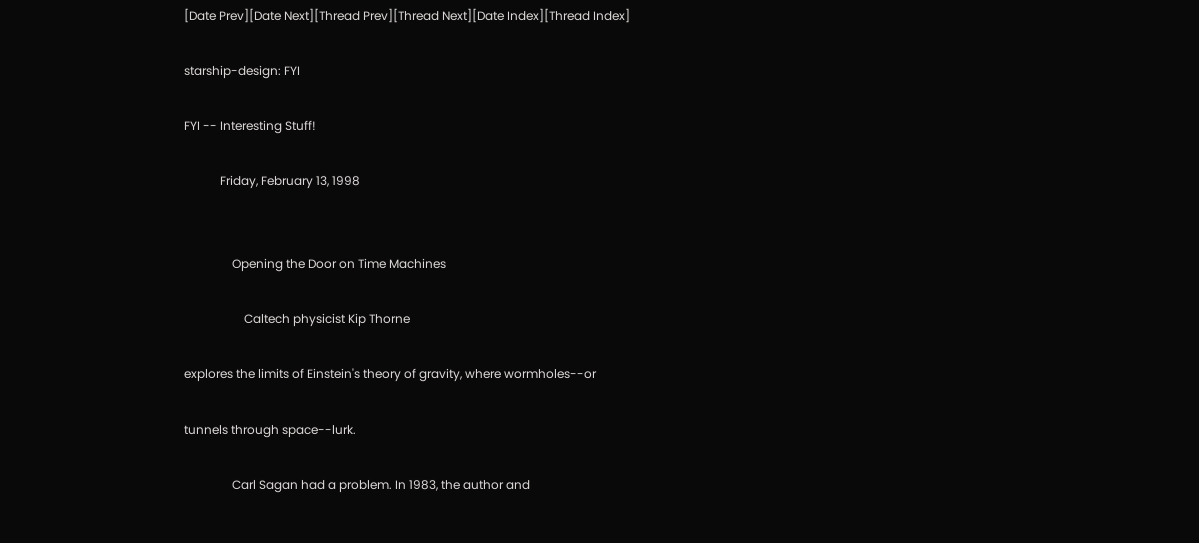[Date Prev][Date Next][Thread Prev][Thread Next][Date Index][Thread Index]

starship-design: FYI

FYI -- Interesting Stuff!

            Friday, February 13, 1998


                Opening the Door on Time Machines

                    Caltech physicist Kip Thorne

explores the limits of Einstein's theory of gravity, where wormholes--or

tunnels through space--lurk.

                Carl Sagan had a problem. In 1983, the author and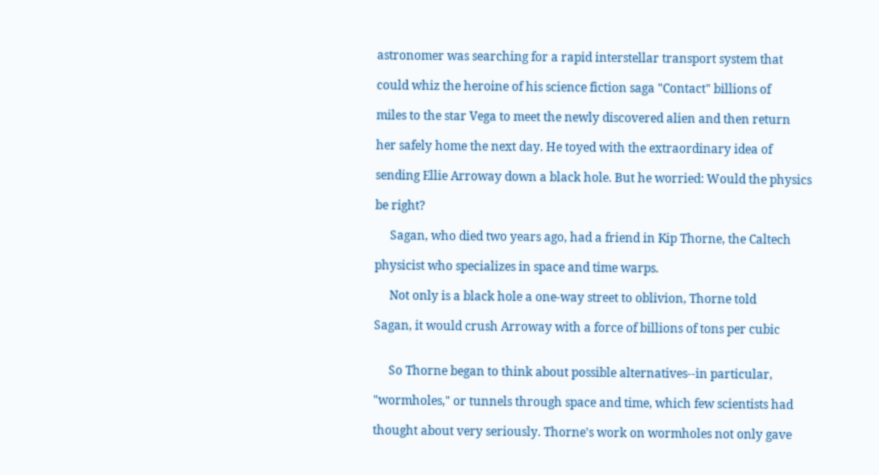astronomer was searching for a rapid interstellar transport system that

could whiz the heroine of his science fiction saga "Contact" billions of

miles to the star Vega to meet the newly discovered alien and then return

her safely home the next day. He toyed with the extraordinary idea of

sending Ellie Arroway down a black hole. But he worried: Would the physics

be right?

     Sagan, who died two years ago, had a friend in Kip Thorne, the Caltech

physicist who specializes in space and time warps.

     Not only is a black hole a one-way street to oblivion, Thorne told

Sagan, it would crush Arroway with a force of billions of tons per cubic


     So Thorne began to think about possible alternatives--in particular,

"wormholes," or tunnels through space and time, which few scientists had

thought about very seriously. Thorne's work on wormholes not only gave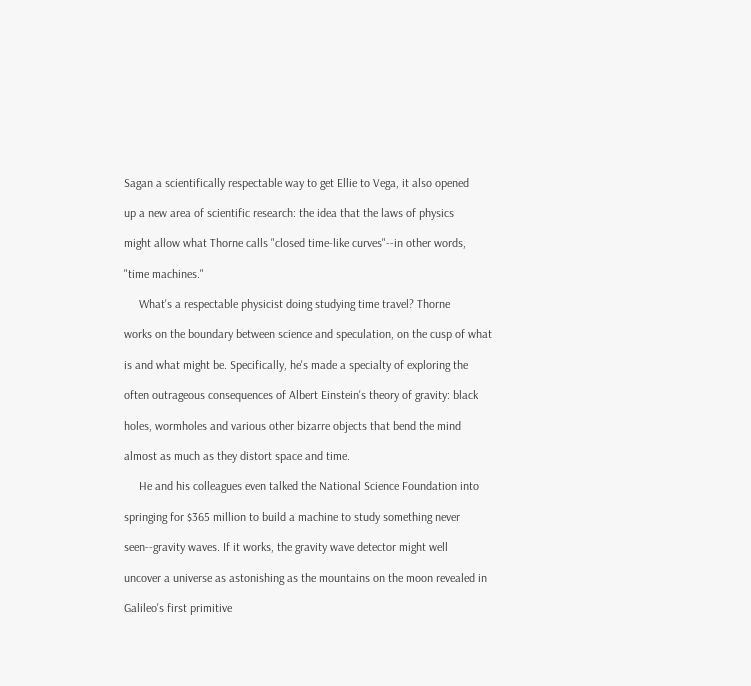Sagan a scientifically respectable way to get Ellie to Vega, it also opened

up a new area of scientific research: the idea that the laws of physics

might allow what Thorne calls "closed time-like curves"--in other words,

"time machines."

     What's a respectable physicist doing studying time travel? Thorne

works on the boundary between science and speculation, on the cusp of what

is and what might be. Specifically, he's made a specialty of exploring the

often outrageous consequences of Albert Einstein's theory of gravity: black

holes, wormholes and various other bizarre objects that bend the mind

almost as much as they distort space and time.

     He and his colleagues even talked the National Science Foundation into

springing for $365 million to build a machine to study something never

seen--gravity waves. If it works, the gravity wave detector might well

uncover a universe as astonishing as the mountains on the moon revealed in

Galileo's first primitive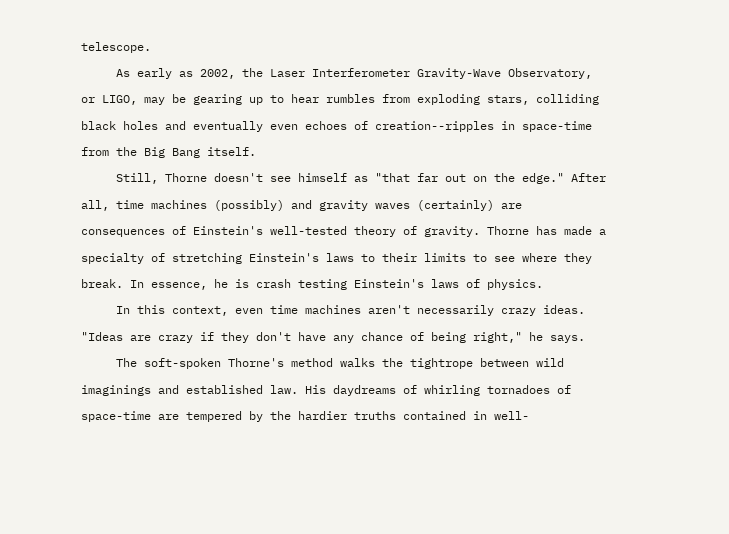telescope.

     As early as 2002, the Laser Interferometer Gravity-Wave Observatory,

or LIGO, may be gearing up to hear rumbles from exploding stars, colliding

black holes and eventually even echoes of creation--ripples in space-time

from the Big Bang itself.

     Still, Thorne doesn't see himself as "that far out on the edge." After

all, time machines (possibly) and gravity waves (certainly) are

consequences of Einstein's well-tested theory of gravity. Thorne has made a

specialty of stretching Einstein's laws to their limits to see where they

break. In essence, he is crash testing Einstein's laws of physics.

     In this context, even time machines aren't necessarily crazy ideas.

"Ideas are crazy if they don't have any chance of being right," he says.

     The soft-spoken Thorne's method walks the tightrope between wild

imaginings and established law. His daydreams of whirling tornadoes of

space-time are tempered by the hardier truths contained in well-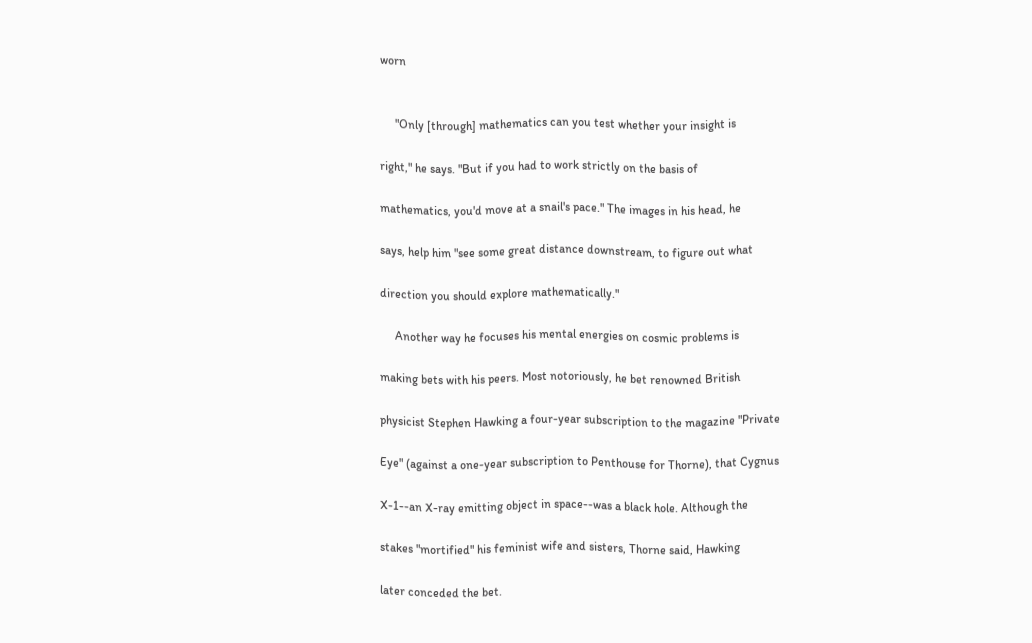worn


     "Only [through] mathematics can you test whether your insight is

right," he says. "But if you had to work strictly on the basis of

mathematics, you'd move at a snail's pace." The images in his head, he

says, help him "see some great distance downstream, to figure out what

direction you should explore mathematically."

     Another way he focuses his mental energies on cosmic problems is

making bets with his peers. Most notoriously, he bet renowned British

physicist Stephen Hawking a four-year subscription to the magazine "Private

Eye" (against a one-year subscription to Penthouse for Thorne), that Cygnus

X-1--an X-ray emitting object in space--was a black hole. Although the

stakes "mortified" his feminist wife and sisters, Thorne said, Hawking

later conceded the bet.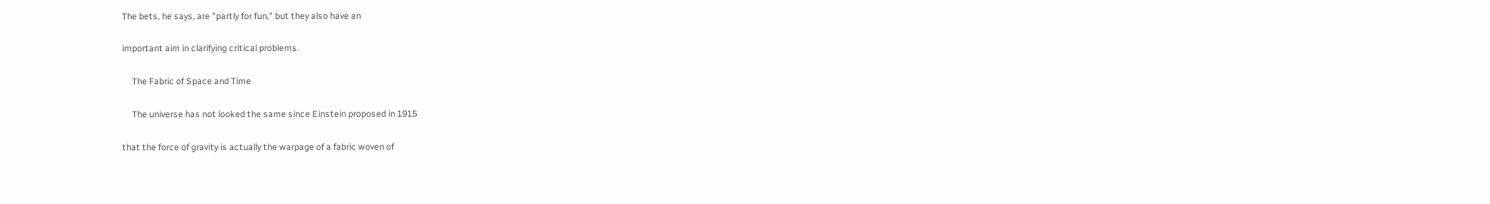The bets, he says, are "partly for fun," but they also have an

important aim in clarifying critical problems.

     The Fabric of Space and Time

     The universe has not looked the same since Einstein proposed in 1915

that the force of gravity is actually the warpage of a fabric woven of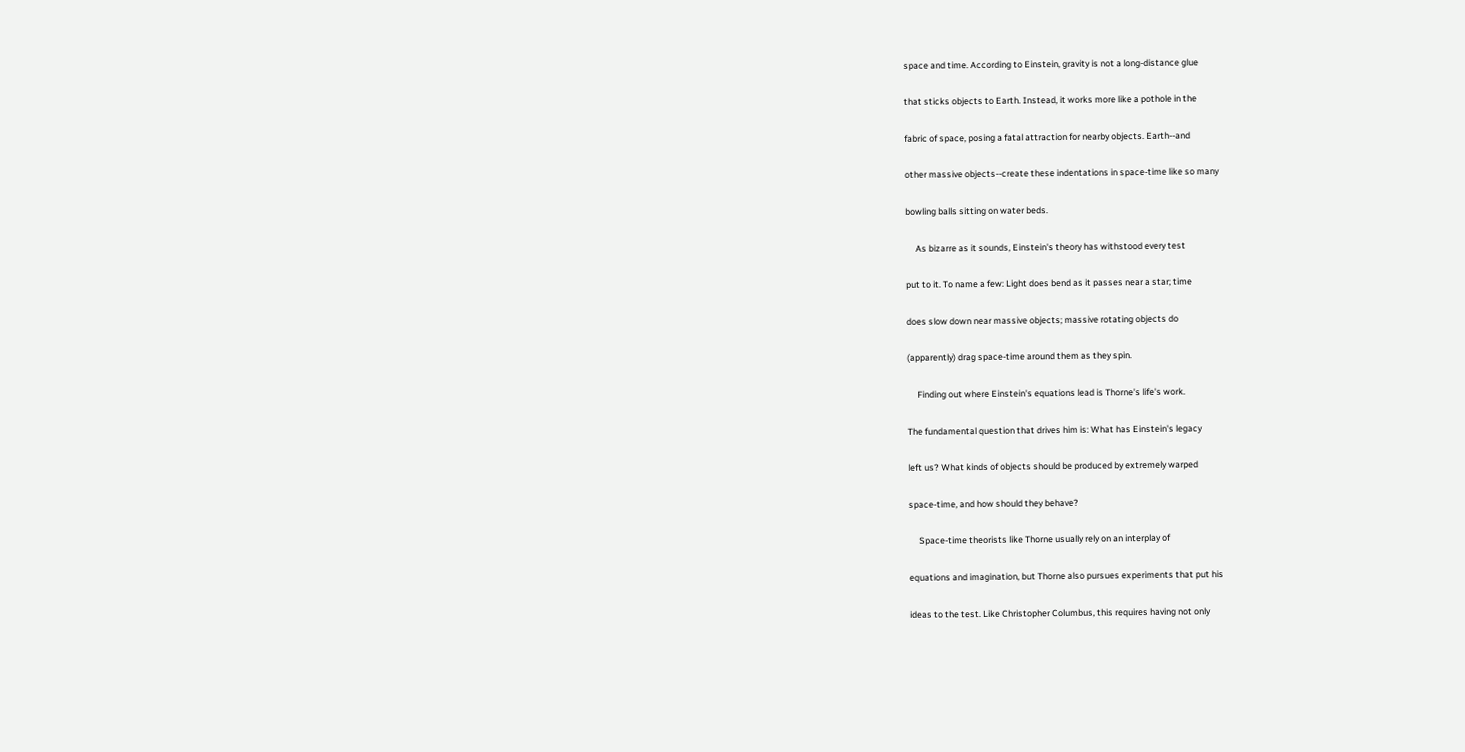space and time. According to Einstein, gravity is not a long-distance glue

that sticks objects to Earth. Instead, it works more like a pothole in the

fabric of space, posing a fatal attraction for nearby objects. Earth--and

other massive objects--create these indentations in space-time like so many

bowling balls sitting on water beds.

     As bizarre as it sounds, Einstein's theory has withstood every test

put to it. To name a few: Light does bend as it passes near a star; time

does slow down near massive objects; massive rotating objects do

(apparently) drag space-time around them as they spin.

     Finding out where Einstein's equations lead is Thorne's life's work.

The fundamental question that drives him is: What has Einstein's legacy

left us? What kinds of objects should be produced by extremely warped

space-time, and how should they behave?

     Space-time theorists like Thorne usually rely on an interplay of

equations and imagination, but Thorne also pursues experiments that put his

ideas to the test. Like Christopher Columbus, this requires having not only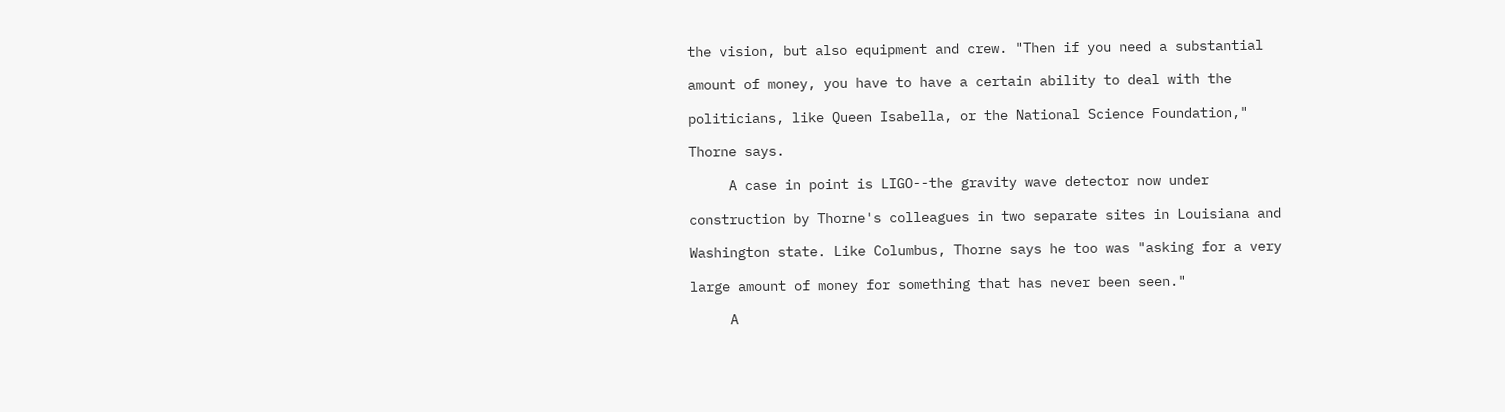the vision, but also equipment and crew. "Then if you need a substantial

amount of money, you have to have a certain ability to deal with the

politicians, like Queen Isabella, or the National Science Foundation,"

Thorne says.

     A case in point is LIGO--the gravity wave detector now under

construction by Thorne's colleagues in two separate sites in Louisiana and

Washington state. Like Columbus, Thorne says he too was "asking for a very

large amount of money for something that has never been seen."

     A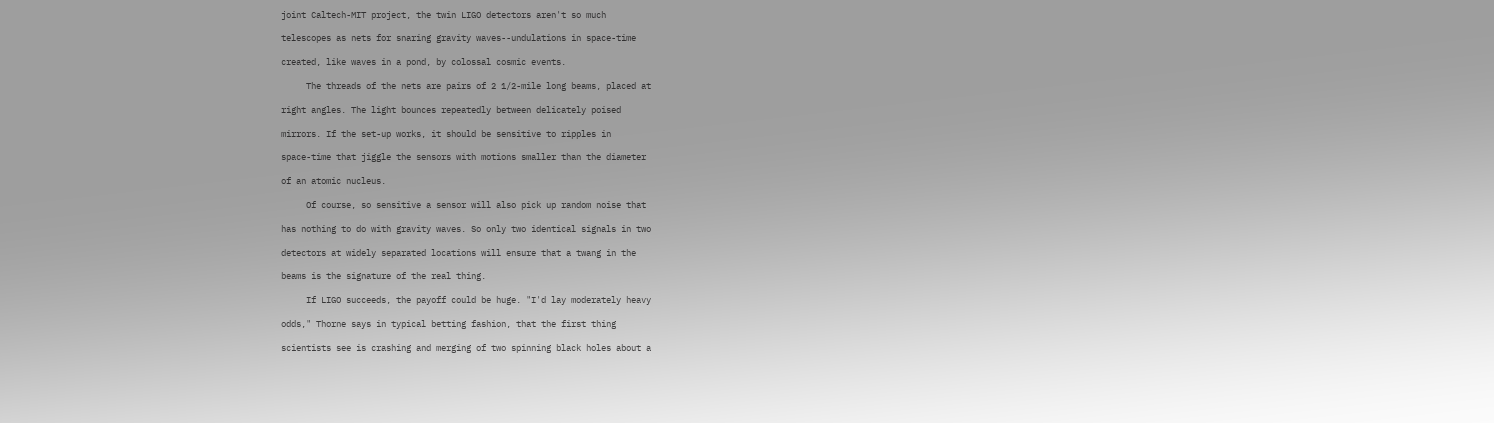joint Caltech-MIT project, the twin LIGO detectors aren't so much

telescopes as nets for snaring gravity waves--undulations in space-time

created, like waves in a pond, by colossal cosmic events.

     The threads of the nets are pairs of 2 1/2-mile long beams, placed at

right angles. The light bounces repeatedly between delicately poised

mirrors. If the set-up works, it should be sensitive to ripples in

space-time that jiggle the sensors with motions smaller than the diameter

of an atomic nucleus.

     Of course, so sensitive a sensor will also pick up random noise that

has nothing to do with gravity waves. So only two identical signals in two

detectors at widely separated locations will ensure that a twang in the

beams is the signature of the real thing.

     If LIGO succeeds, the payoff could be huge. "I'd lay moderately heavy

odds," Thorne says in typical betting fashion, that the first thing

scientists see is crashing and merging of two spinning black holes about a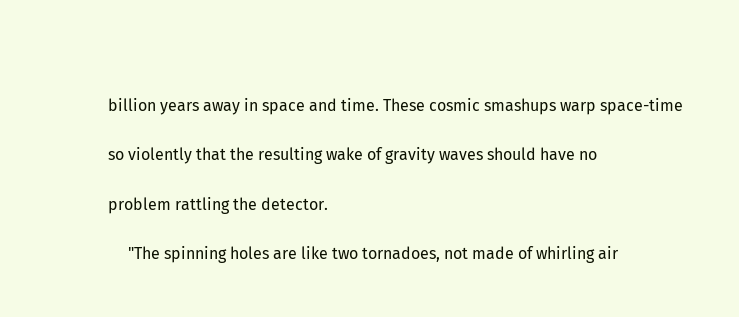billion years away in space and time. These cosmic smashups warp space-time

so violently that the resulting wake of gravity waves should have no

problem rattling the detector.

     "The spinning holes are like two tornadoes, not made of whirling air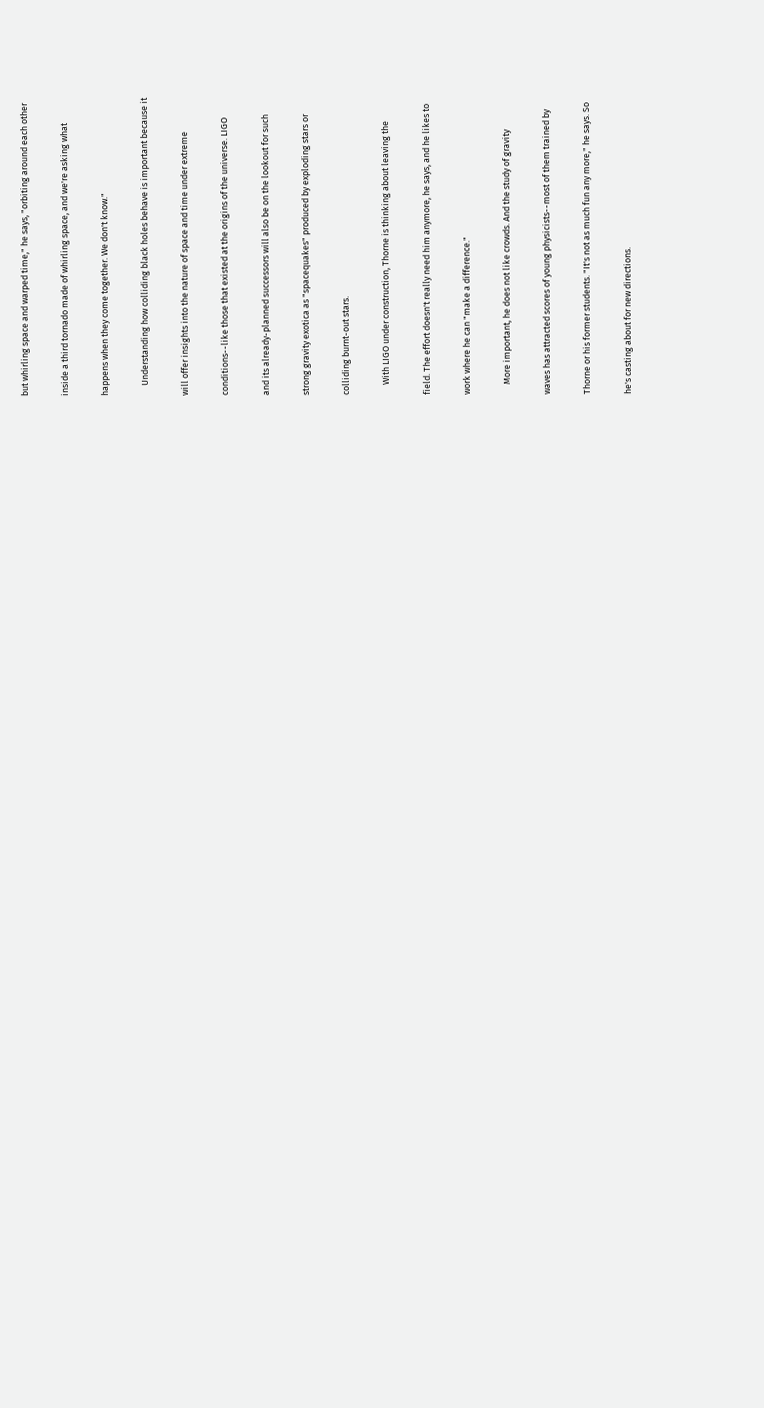but whirling space and warped time," he says, "orbiting around each other

inside a third tornado made of whirling space, and we're asking what

happens when they come together. We don't know."

     Understanding how colliding black holes behave is important because it

will offer insights into the nature of space and time under extreme

conditions--like those that existed at the origins of the universe. LIGO

and its already-planned successors will also be on the lookout for such

strong gravity exotica as "spacequakes" produced by exploding stars or

colliding burnt-out stars.

     With LIGO under construction, Thorne is thinking about leaving the

field. The effort doesn't really need him anymore, he says, and he likes to

work where he can "make a difference."

     More important, he does not like crowds. And the study of gravity

waves has attracted scores of young physicists--most of them trained by

Thorne or his former students. "It's not as much fun any more," he says. So

he's casting about for new directions.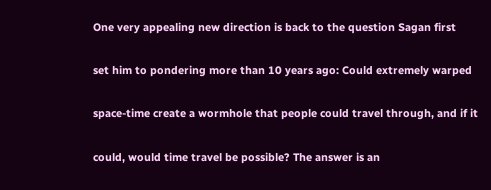One very appealing new direction is back to the question Sagan first

set him to pondering more than 10 years ago: Could extremely warped

space-time create a wormhole that people could travel through, and if it

could, would time travel be possible? The answer is an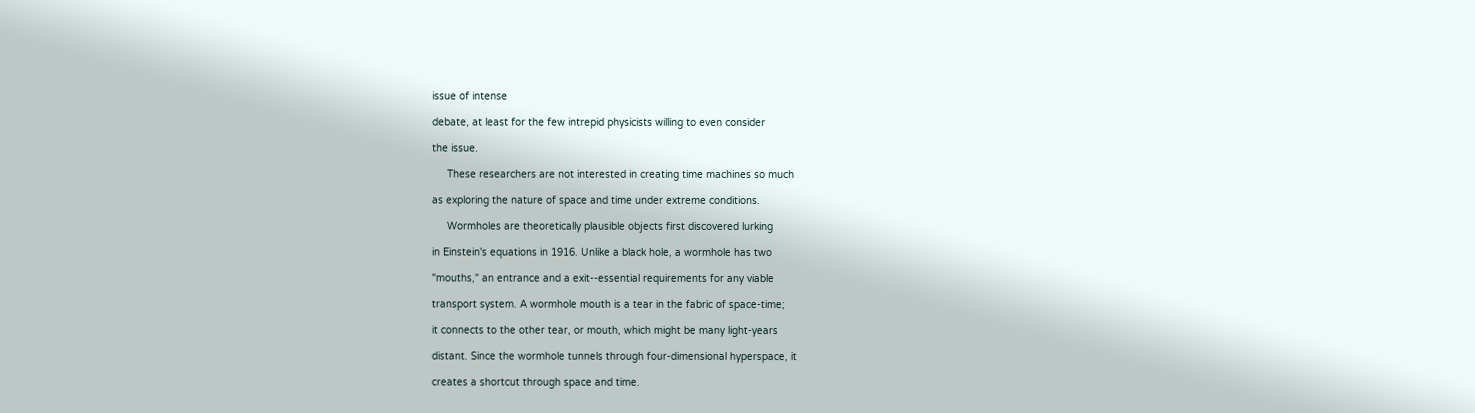issue of intense

debate, at least for the few intrepid physicists willing to even consider

the issue.

     These researchers are not interested in creating time machines so much

as exploring the nature of space and time under extreme conditions.

     Wormholes are theoretically plausible objects first discovered lurking

in Einstein's equations in 1916. Unlike a black hole, a wormhole has two

"mouths," an entrance and a exit--essential requirements for any viable

transport system. A wormhole mouth is a tear in the fabric of space-time;

it connects to the other tear, or mouth, which might be many light-years

distant. Since the wormhole tunnels through four-dimensional hyperspace, it

creates a shortcut through space and time.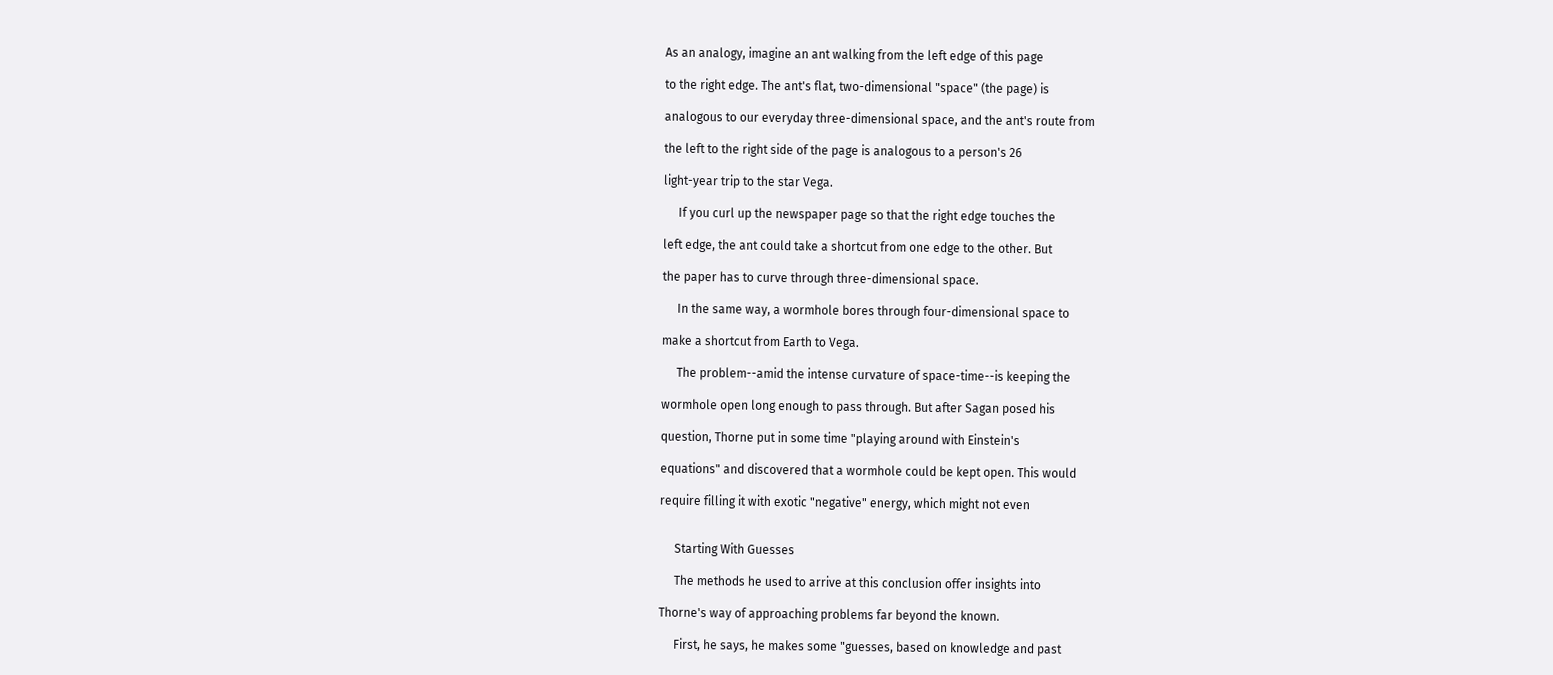As an analogy, imagine an ant walking from the left edge of this page

to the right edge. The ant's flat, two-dimensional "space" (the page) is

analogous to our everyday three-dimensional space, and the ant's route from

the left to the right side of the page is analogous to a person's 26

light-year trip to the star Vega.

     If you curl up the newspaper page so that the right edge touches the

left edge, the ant could take a shortcut from one edge to the other. But

the paper has to curve through three-dimensional space.

     In the same way, a wormhole bores through four-dimensional space to

make a shortcut from Earth to Vega.

     The problem--amid the intense curvature of space-time--is keeping the

wormhole open long enough to pass through. But after Sagan posed his

question, Thorne put in some time "playing around with Einstein's

equations" and discovered that a wormhole could be kept open. This would

require filling it with exotic "negative" energy, which might not even


     Starting With Guesses

     The methods he used to arrive at this conclusion offer insights into

Thorne's way of approaching problems far beyond the known.

     First, he says, he makes some "guesses, based on knowledge and past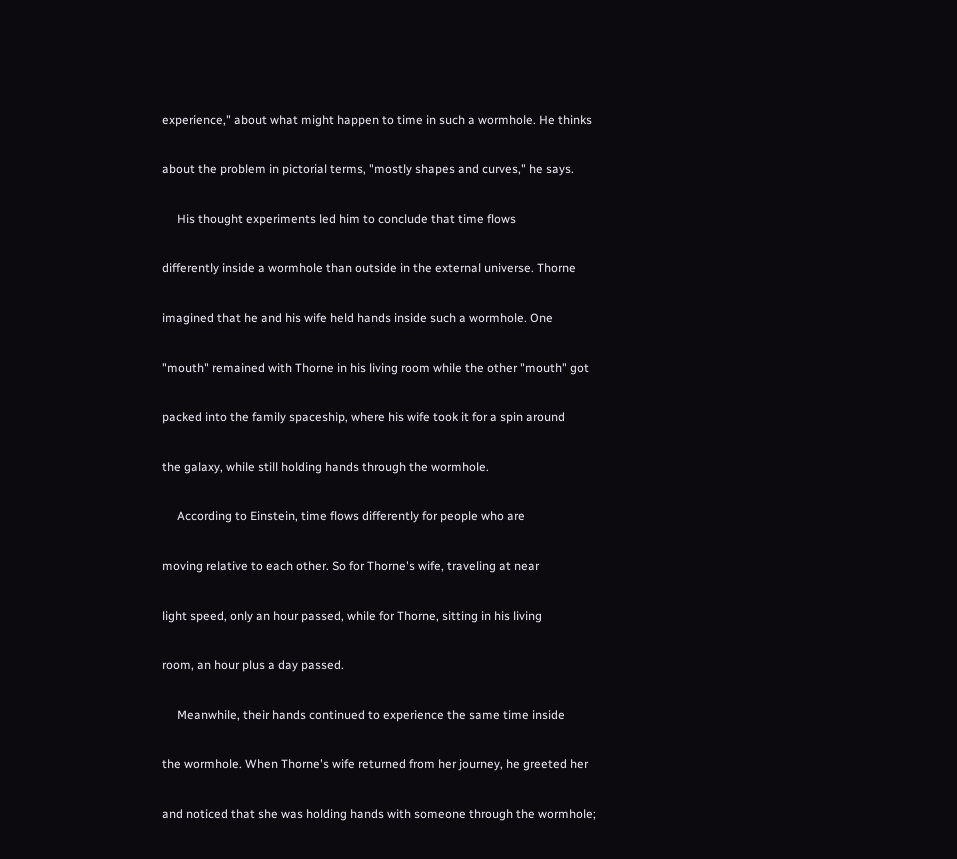experience," about what might happen to time in such a wormhole. He thinks

about the problem in pictorial terms, "mostly shapes and curves," he says.

     His thought experiments led him to conclude that time flows

differently inside a wormhole than outside in the external universe. Thorne

imagined that he and his wife held hands inside such a wormhole. One

"mouth" remained with Thorne in his living room while the other "mouth" got

packed into the family spaceship, where his wife took it for a spin around

the galaxy, while still holding hands through the wormhole.

     According to Einstein, time flows differently for people who are

moving relative to each other. So for Thorne's wife, traveling at near

light speed, only an hour passed, while for Thorne, sitting in his living

room, an hour plus a day passed.

     Meanwhile, their hands continued to experience the same time inside

the wormhole. When Thorne's wife returned from her journey, he greeted her

and noticed that she was holding hands with someone through the wormhole;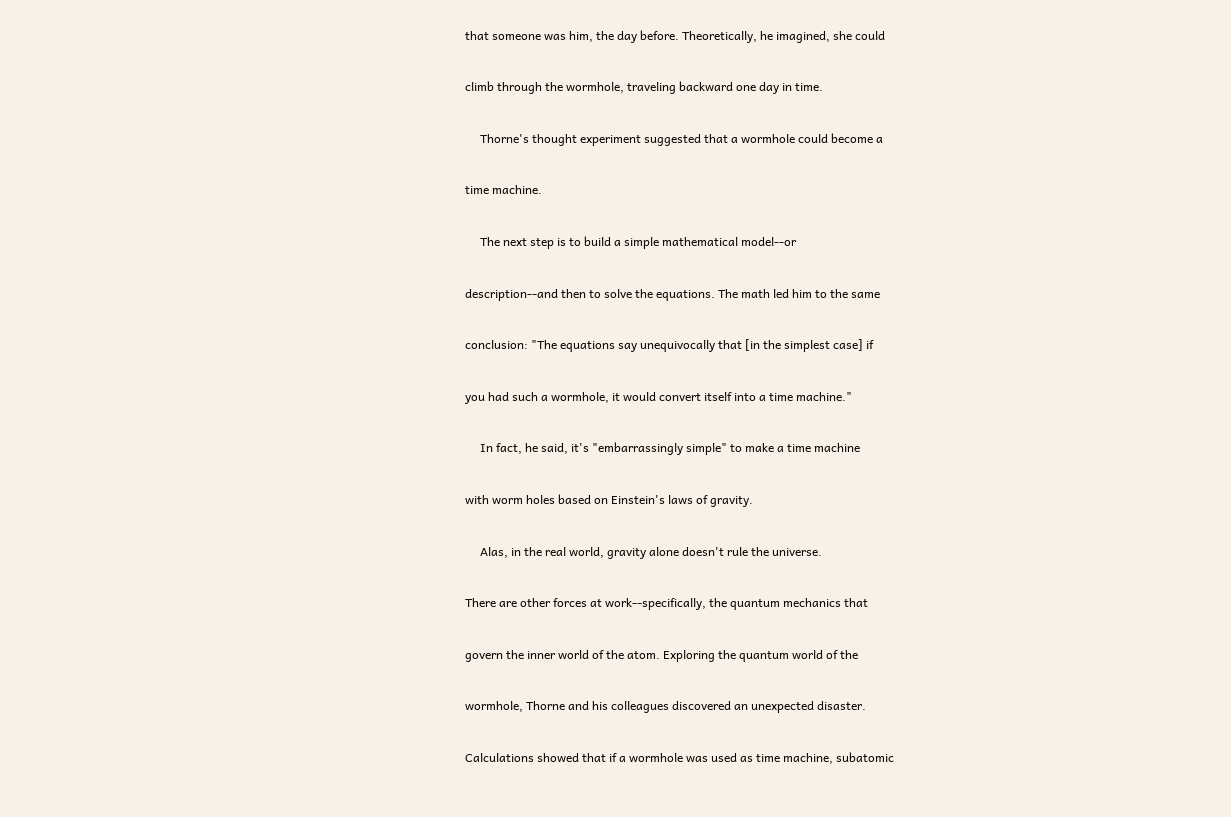that someone was him, the day before. Theoretically, he imagined, she could

climb through the wormhole, traveling backward one day in time.

     Thorne's thought experiment suggested that a wormhole could become a

time machine.

     The next step is to build a simple mathematical model--or

description--and then to solve the equations. The math led him to the same

conclusion: "The equations say unequivocally that [in the simplest case] if

you had such a wormhole, it would convert itself into a time machine."

     In fact, he said, it's "embarrassingly simple" to make a time machine

with worm holes based on Einstein's laws of gravity.

     Alas, in the real world, gravity alone doesn't rule the universe.

There are other forces at work--specifically, the quantum mechanics that

govern the inner world of the atom. Exploring the quantum world of the

wormhole, Thorne and his colleagues discovered an unexpected disaster.

Calculations showed that if a wormhole was used as time machine, subatomic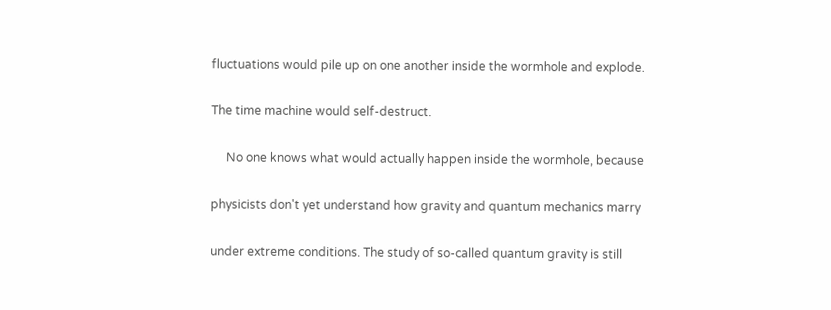fluctuations would pile up on one another inside the wormhole and explode.

The time machine would self-destruct.

     No one knows what would actually happen inside the wormhole, because

physicists don't yet understand how gravity and quantum mechanics marry

under extreme conditions. The study of so-called quantum gravity is still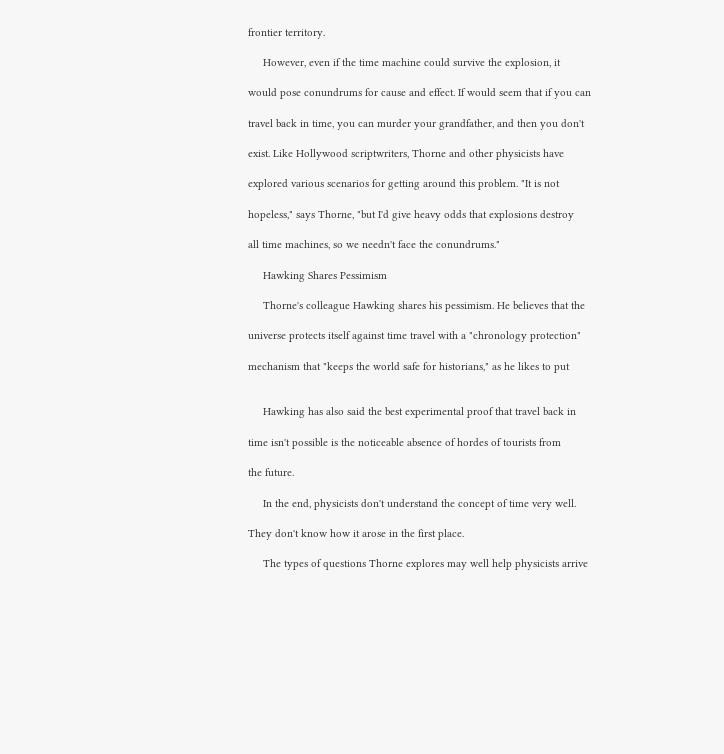frontier territory.

     However, even if the time machine could survive the explosion, it

would pose conundrums for cause and effect. If would seem that if you can

travel back in time, you can murder your grandfather, and then you don't

exist. Like Hollywood scriptwriters, Thorne and other physicists have

explored various scenarios for getting around this problem. "It is not

hopeless," says Thorne, "but I'd give heavy odds that explosions destroy

all time machines, so we needn't face the conundrums."

     Hawking Shares Pessimism

     Thorne's colleague Hawking shares his pessimism. He believes that the

universe protects itself against time travel with a "chronology protection"

mechanism that "keeps the world safe for historians," as he likes to put


     Hawking has also said the best experimental proof that travel back in

time isn't possible is the noticeable absence of hordes of tourists from

the future.

     In the end, physicists don't understand the concept of time very well.

They don't know how it arose in the first place.

     The types of questions Thorne explores may well help physicists arrive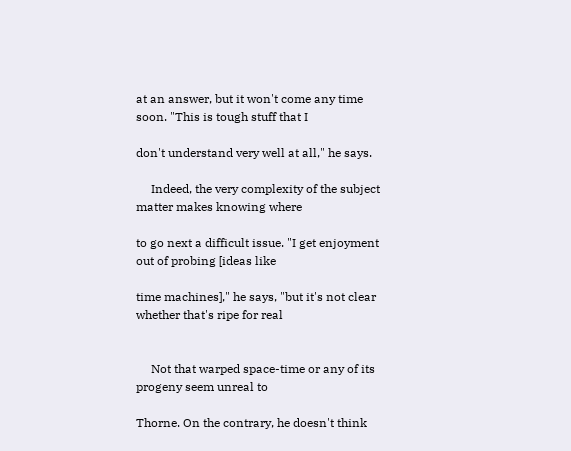at an answer, but it won't come any time soon. "This is tough stuff that I

don't understand very well at all," he says.

     Indeed, the very complexity of the subject matter makes knowing where

to go next a difficult issue. "I get enjoyment out of probing [ideas like

time machines]," he says, "but it's not clear whether that's ripe for real


     Not that warped space-time or any of its progeny seem unreal to

Thorne. On the contrary, he doesn't think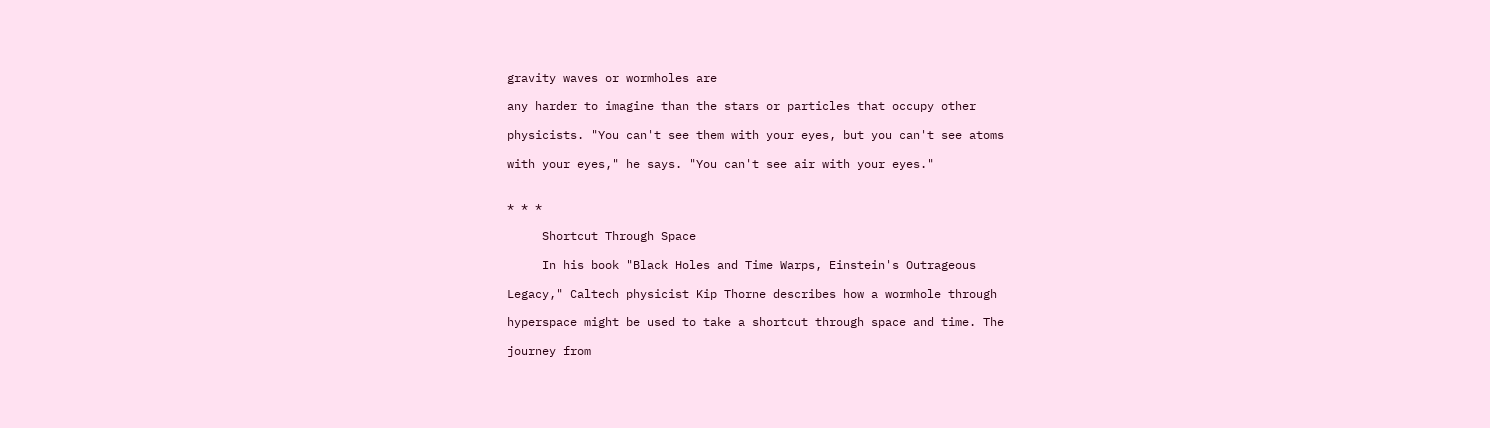gravity waves or wormholes are

any harder to imagine than the stars or particles that occupy other

physicists. "You can't see them with your eyes, but you can't see atoms

with your eyes," he says. "You can't see air with your eyes."


* * *

     Shortcut Through Space

     In his book "Black Holes and Time Warps, Einstein's Outrageous

Legacy," Caltech physicist Kip Thorne describes how a wormhole through

hyperspace might be used to take a shortcut through space and time. The

journey from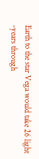Earth to the star Vega would take 26 light -years through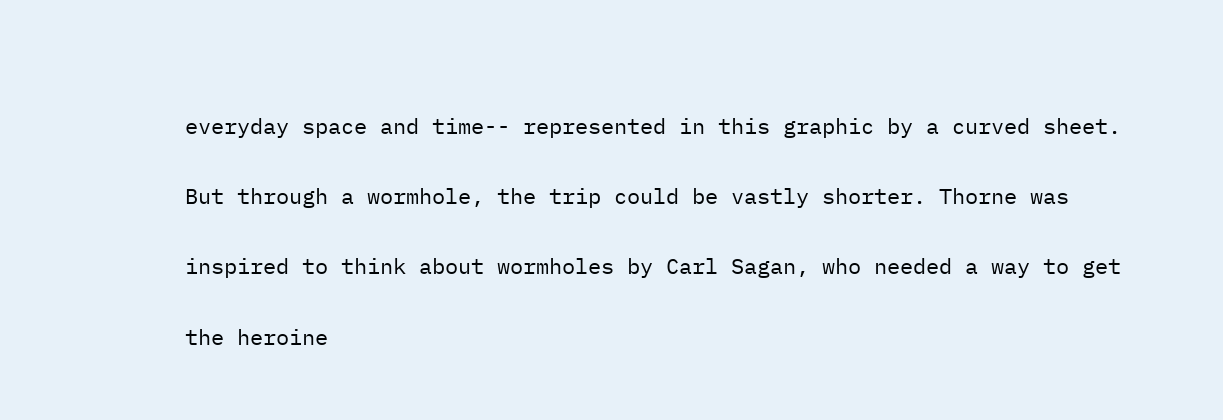everyday space and time-- represented in this graphic by a curved sheet.

But through a wormhole, the trip could be vastly shorter. Thorne was

inspired to think about wormholes by Carl Sagan, who needed a way to get

the heroine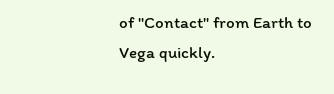of "Contact" from Earth to Vega quickly.